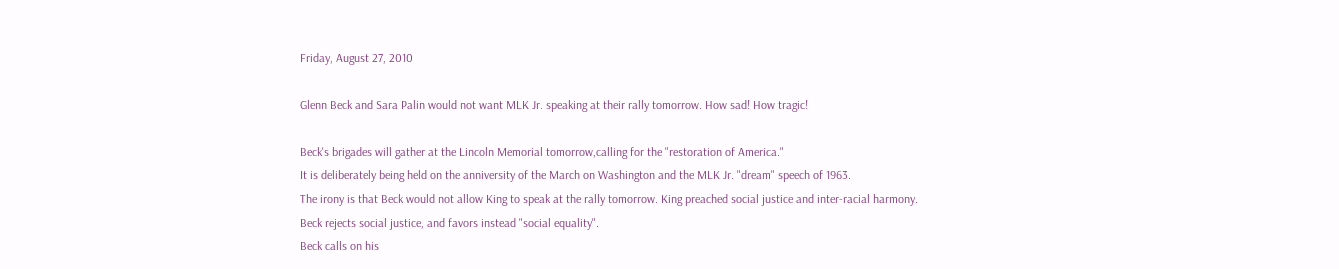Friday, August 27, 2010

Glenn Beck and Sara Palin would not want MLK Jr. speaking at their rally tomorrow. How sad! How tragic!

Beck's brigades will gather at the Lincoln Memorial tomorrow,calling for the "restoration of America."
It is deliberately being held on the anniversity of the March on Washington and the MLK Jr. "dream" speech of 1963.
The irony is that Beck would not allow King to speak at the rally tomorrow. King preached social justice and inter-racial harmony.
Beck rejects social justice, and favors instead "social equality".
Beck calls on his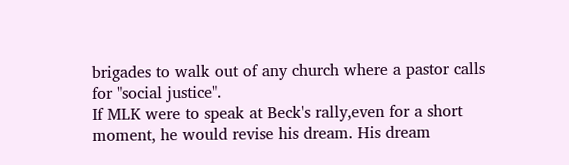brigades to walk out of any church where a pastor calls for "social justice".
If MLK were to speak at Beck's rally,even for a short moment, he would revise his dream. His dream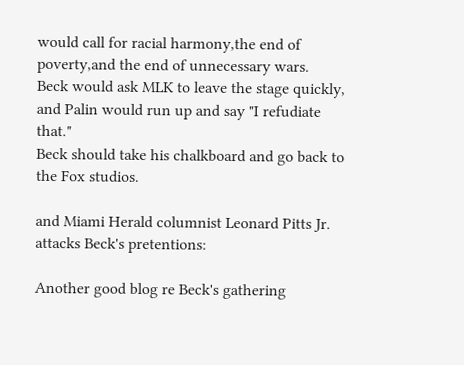would call for racial harmony,the end of poverty,and the end of unnecessary wars.
Beck would ask MLK to leave the stage quickly, and Palin would run up and say "I refudiate that."
Beck should take his chalkboard and go back to the Fox studios.

and Miami Herald columnist Leonard Pitts Jr. attacks Beck's pretentions:

Another good blog re Beck's gathering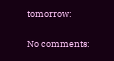tomorrow:

No comments: